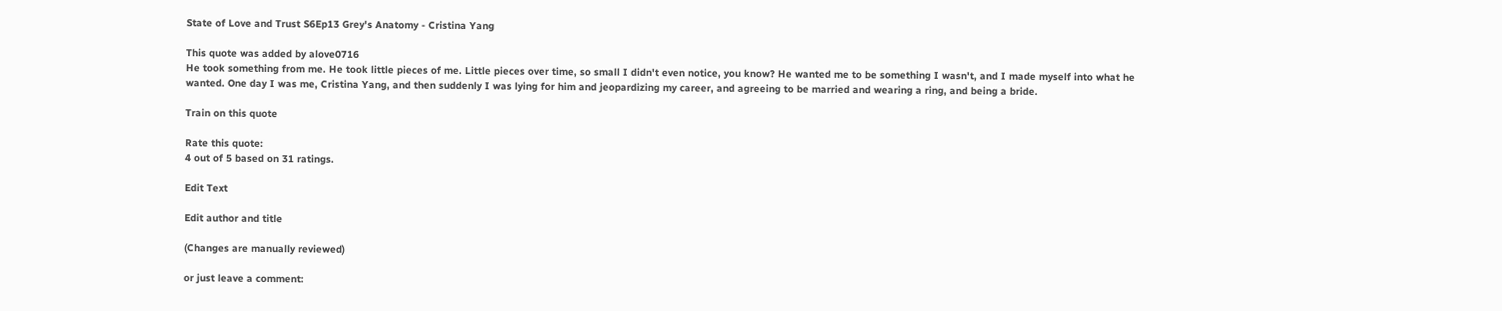State of Love and Trust S6Ep13 Grey's Anatomy - Cristina Yang

This quote was added by alove0716
He took something from me. He took little pieces of me. Little pieces over time, so small I didn't even notice, you know? He wanted me to be something I wasn't, and I made myself into what he wanted. One day I was me, Cristina Yang, and then suddenly I was lying for him and jeopardizing my career, and agreeing to be married and wearing a ring, and being a bride.

Train on this quote

Rate this quote:
4 out of 5 based on 31 ratings.

Edit Text

Edit author and title

(Changes are manually reviewed)

or just leave a comment: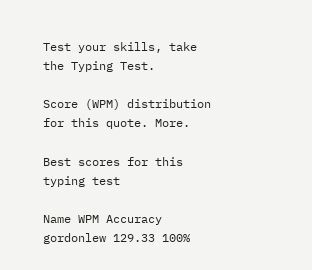Test your skills, take the Typing Test.

Score (WPM) distribution for this quote. More.

Best scores for this typing test

Name WPM Accuracy
gordonlew 129.33 100%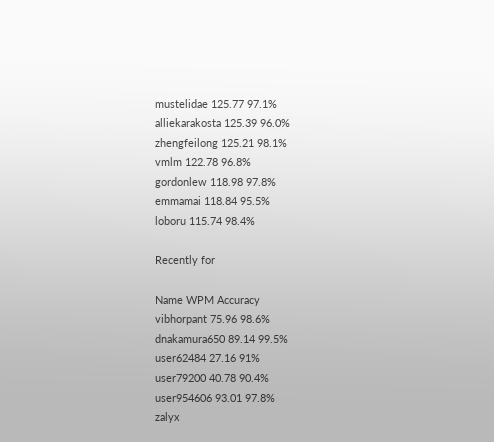mustelidae 125.77 97.1%
alliekarakosta 125.39 96.0%
zhengfeilong 125.21 98.1%
vmlm 122.78 96.8%
gordonlew 118.98 97.8%
emmamai 118.84 95.5%
loboru 115.74 98.4%

Recently for

Name WPM Accuracy
vibhorpant 75.96 98.6%
dnakamura650 89.14 99.5%
user62484 27.16 91%
user79200 40.78 90.4%
user954606 93.01 97.8%
zalyx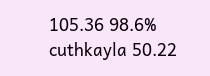105.36 98.6%
cuthkayla 50.22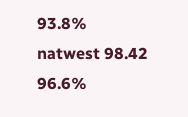93.8%
natwest 98.42 96.6%